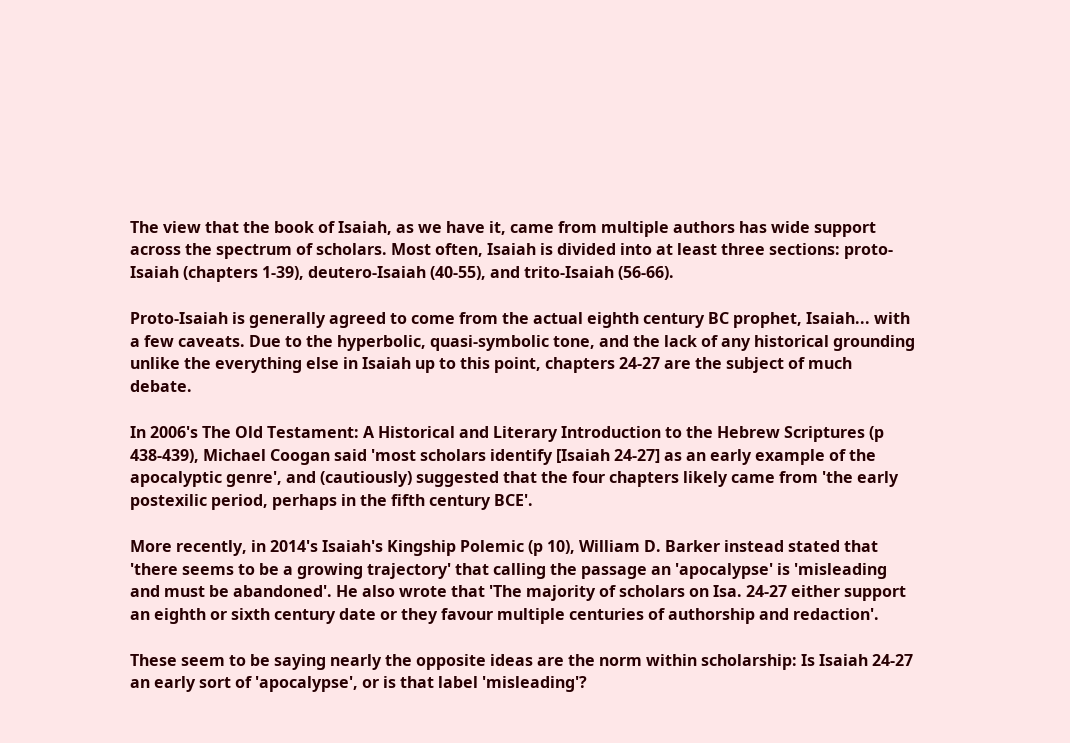The view that the book of Isaiah, as we have it, came from multiple authors has wide support across the spectrum of scholars. Most often, Isaiah is divided into at least three sections: proto-Isaiah (chapters 1-39), deutero-Isaiah (40-55), and trito-Isaiah (56-66).

Proto-Isaiah is generally agreed to come from the actual eighth century BC prophet, Isaiah... with a few caveats. Due to the hyperbolic, quasi-symbolic tone, and the lack of any historical grounding unlike the everything else in Isaiah up to this point, chapters 24-27 are the subject of much debate.

In 2006's The Old Testament: A Historical and Literary Introduction to the Hebrew Scriptures (p 438-439), Michael Coogan said 'most scholars identify [Isaiah 24-27] as an early example of the apocalyptic genre', and (cautiously) suggested that the four chapters likely came from 'the early postexilic period, perhaps in the fifth century BCE'.

More recently, in 2014's Isaiah's Kingship Polemic (p 10), William D. Barker instead stated that 'there seems to be a growing trajectory' that calling the passage an 'apocalypse' is 'misleading and must be abandoned'. He also wrote that 'The majority of scholars on Isa. 24-27 either support an eighth or sixth century date or they favour multiple centuries of authorship and redaction'.

These seem to be saying nearly the opposite ideas are the norm within scholarship: Is Isaiah 24-27 an early sort of 'apocalypse', or is that label 'misleading'?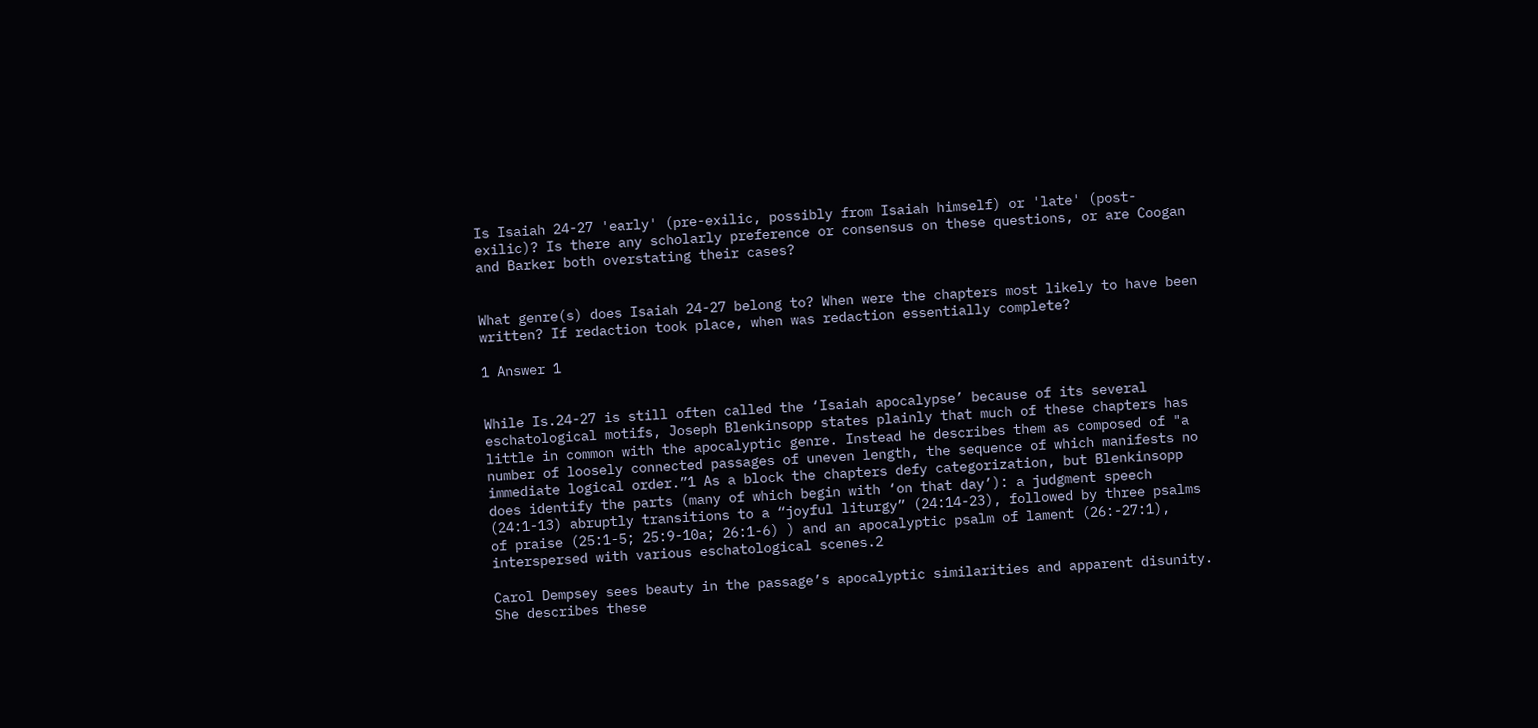Is Isaiah 24-27 'early' (pre-exilic, possibly from Isaiah himself) or 'late' (post-exilic)? Is there any scholarly preference or consensus on these questions, or are Coogan and Barker both overstating their cases?


What genre(s) does Isaiah 24-27 belong to? When were the chapters most likely to have been written? If redaction took place, when was redaction essentially complete?

1 Answer 1


While Is.24-27 is still often called the ‘Isaiah apocalypse’ because of its several eschatological motifs, Joseph Blenkinsopp states plainly that much of these chapters has little in common with the apocalyptic genre. Instead he describes them as composed of "a number of loosely connected passages of uneven length, the sequence of which manifests no immediate logical order.”1 As a block the chapters defy categorization, but Blenkinsopp does identify the parts (many of which begin with ‘on that day’): a judgment speech (24:1-13) abruptly transitions to a “joyful liturgy” (24:14-23), followed by three psalms of praise (25:1-5; 25:9-10a; 26:1-6) ) and an apocalyptic psalm of lament (26:-27:1), interspersed with various eschatological scenes.2

Carol Dempsey sees beauty in the passage’s apocalyptic similarities and apparent disunity. She describes these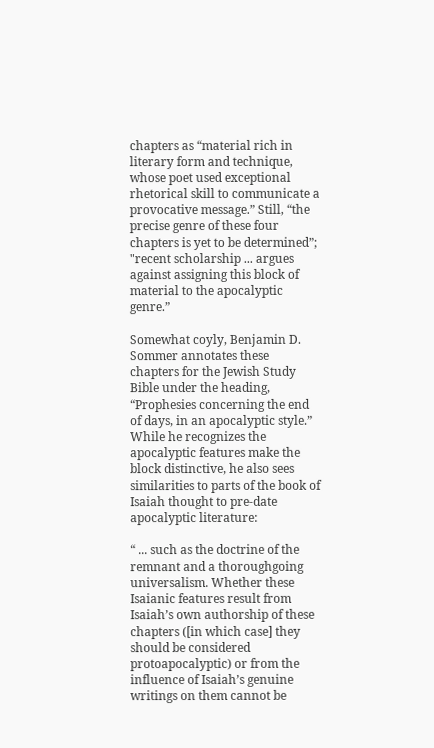chapters as “material rich in literary form and technique, whose poet used exceptional rhetorical skill to communicate a provocative message.” Still, “the precise genre of these four chapters is yet to be determined”; "recent scholarship ... argues against assigning this block of material to the apocalyptic genre.”

Somewhat coyly, Benjamin D. Sommer annotates these chapters for the Jewish Study Bible under the heading, “Prophesies concerning the end of days, in an apocalyptic style.” While he recognizes the apocalyptic features make the block distinctive, he also sees similarities to parts of the book of Isaiah thought to pre-date apocalyptic literature:

“ ... such as the doctrine of the remnant and a thoroughgoing universalism. Whether these Isaianic features result from Isaiah’s own authorship of these chapters ([in which case] they should be considered protoapocalyptic) or from the influence of Isaiah’s genuine writings on them cannot be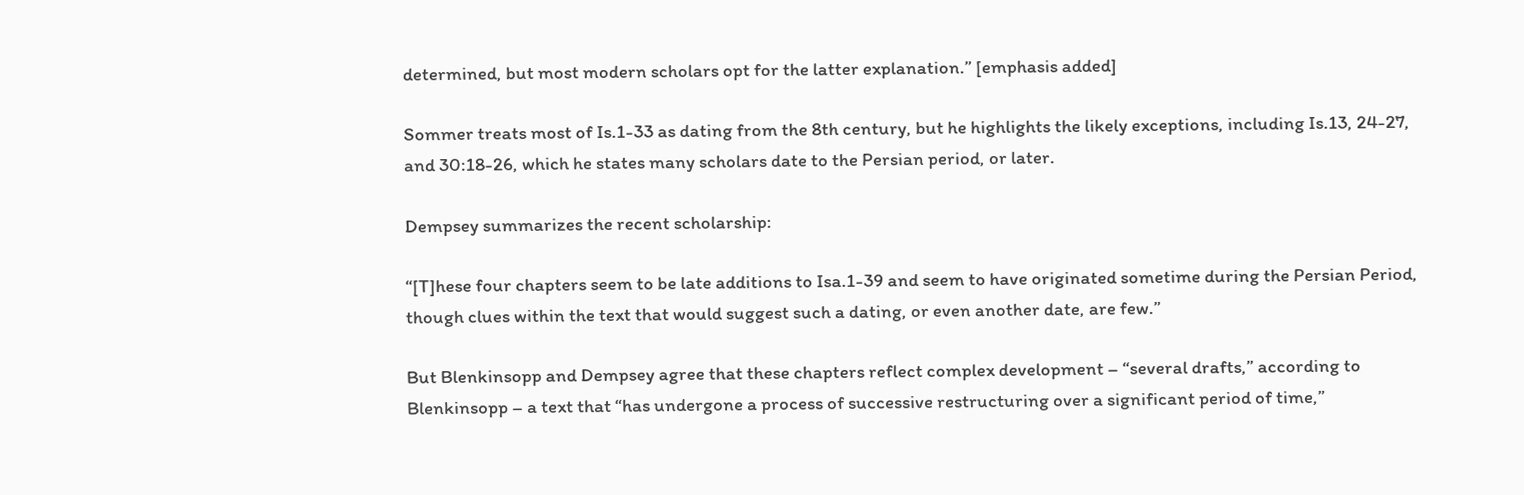determined, but most modern scholars opt for the latter explanation.” [emphasis added]

Sommer treats most of Is.1-33 as dating from the 8th century, but he highlights the likely exceptions, including Is.13, 24-27, and 30:18-26, which he states many scholars date to the Persian period, or later.

Dempsey summarizes the recent scholarship:

“[T]hese four chapters seem to be late additions to Isa.1-39 and seem to have originated sometime during the Persian Period, though clues within the text that would suggest such a dating, or even another date, are few.”

But Blenkinsopp and Dempsey agree that these chapters reflect complex development – “several drafts,” according to Blenkinsopp – a text that “has undergone a process of successive restructuring over a significant period of time,”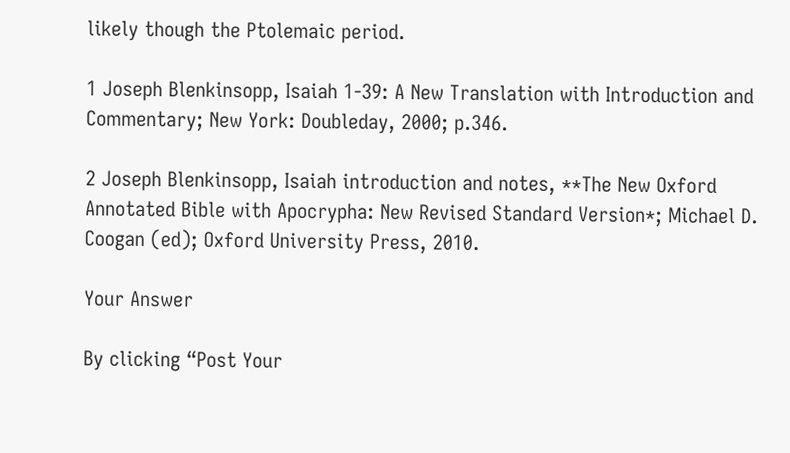likely though the Ptolemaic period.

1 Joseph Blenkinsopp, Isaiah 1-39: A New Translation with Introduction and Commentary; New York: Doubleday, 2000; p.346.

2 Joseph Blenkinsopp, Isaiah introduction and notes, **The New Oxford Annotated Bible with Apocrypha: New Revised Standard Version*; Michael D. Coogan (ed); Oxford University Press, 2010.

Your Answer

By clicking “Post Your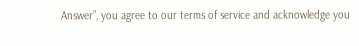Answer”, you agree to our terms of service and acknowledge you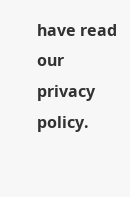have read our privacy policy.